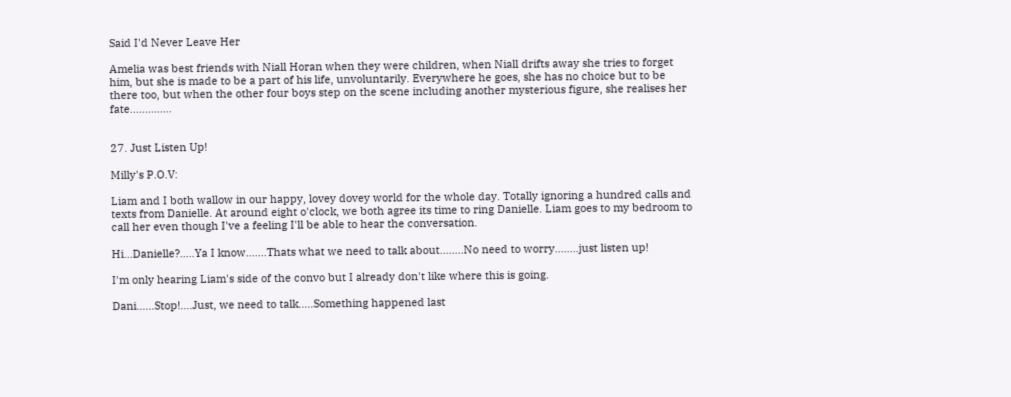Said I'd Never Leave Her

Amelia was best friends with Niall Horan when they were children, when Niall drifts away she tries to forget him, but she is made to be a part of his life, unvoluntarily. Everywhere he goes, she has no choice but to be there too, but when the other four boys step on the scene including another mysterious figure, she realises her fate..............


27. Just Listen Up!

Milly's P.O.V:

Liam and I both wallow in our happy, lovey dovey world for the whole day. Totally ignoring a hundred calls and texts from Danielle. At around eight o'clock, we both agree its time to ring Danielle. Liam goes to my bedroom to call her even though I've a feeling I'll be able to hear the conversation.

Hi...Danielle?.....Ya I know.......Thats what we need to talk about........No need to worry........just listen up!

I'm only hearing Liam's side of the convo but I already don't like where this is going.

Dani......Stop!....Just, we need to talk.....Something happened last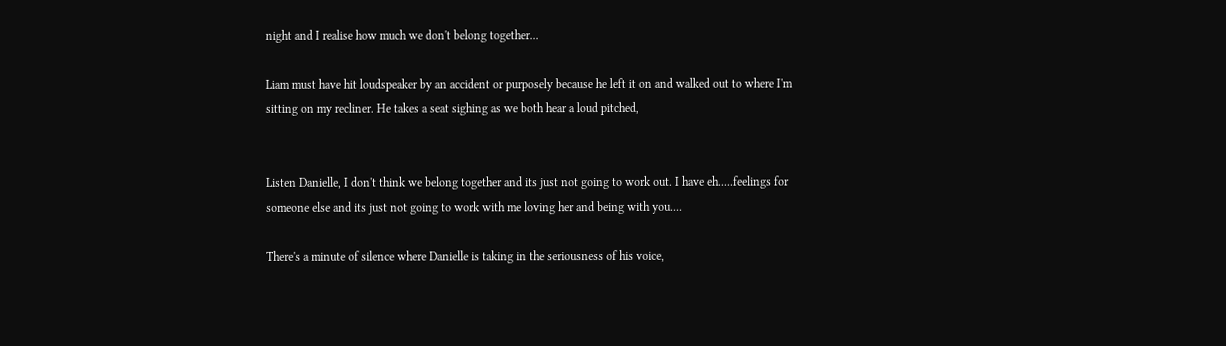night and I realise how much we don't belong together...

Liam must have hit loudspeaker by an accident or purposely because he left it on and walked out to where I'm sitting on my recliner. He takes a seat sighing as we both hear a loud pitched,


Listen Danielle, I don't think we belong together and its just not going to work out. I have eh.....feelings for someone else and its just not going to work with me loving her and being with you....

There's a minute of silence where Danielle is taking in the seriousness of his voice,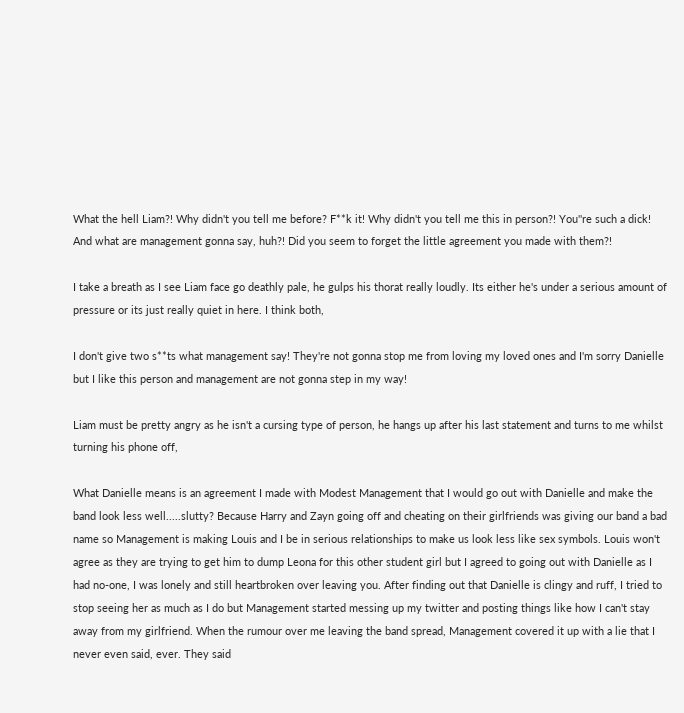What the hell Liam?! Why didn't you tell me before? F**k it! Why didn't you tell me this in person?! You''re such a dick! And what are management gonna say, huh?! Did you seem to forget the little agreement you made with them?!

I take a breath as I see Liam face go deathly pale, he gulps his thorat really loudly. Its either he's under a serious amount of pressure or its just really quiet in here. I think both,

I don't give two s**ts what management say! They're not gonna stop me from loving my loved ones and I'm sorry Danielle but I like this person and management are not gonna step in my way!

Liam must be pretty angry as he isn't a cursing type of person, he hangs up after his last statement and turns to me whilst turning his phone off,

What Danielle means is an agreement I made with Modest Management that I would go out with Danielle and make the band look less well.....slutty? Because Harry and Zayn going off and cheating on their girlfriends was giving our band a bad name so Management is making Louis and I be in serious relationships to make us look less like sex symbols. Louis won't agree as they are trying to get him to dump Leona for this other student girl but I agreed to going out with Danielle as I had no-one, I was lonely and still heartbroken over leaving you. After finding out that Danielle is clingy and ruff, I tried to stop seeing her as much as I do but Management started messing up my twitter and posting things like how I can't stay away from my girlfriend. When the rumour over me leaving the band spread, Management covered it up with a lie that I never even said, ever. They said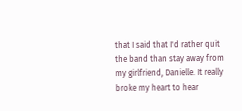that I said that I'd rather quit the band than stay away from my girlfriend, Danielle. It really broke my heart to hear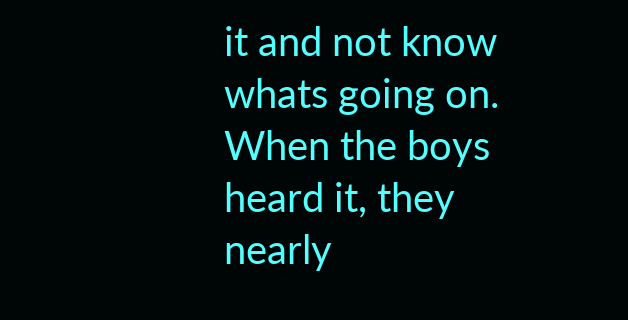it and not know whats going on. When the boys heard it, they nearly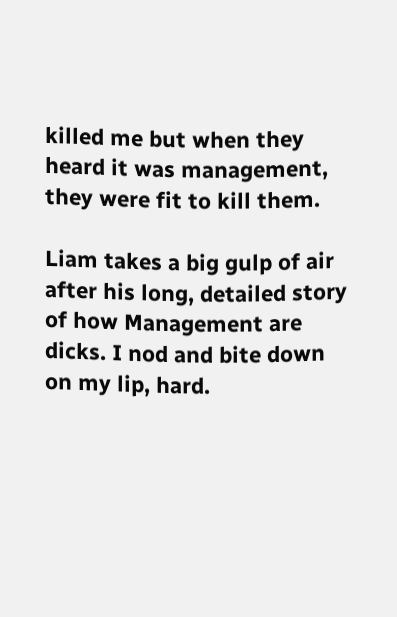killed me but when they heard it was management, they were fit to kill them.

Liam takes a big gulp of air after his long, detailed story of how Management are dicks. I nod and bite down on my lip, hard.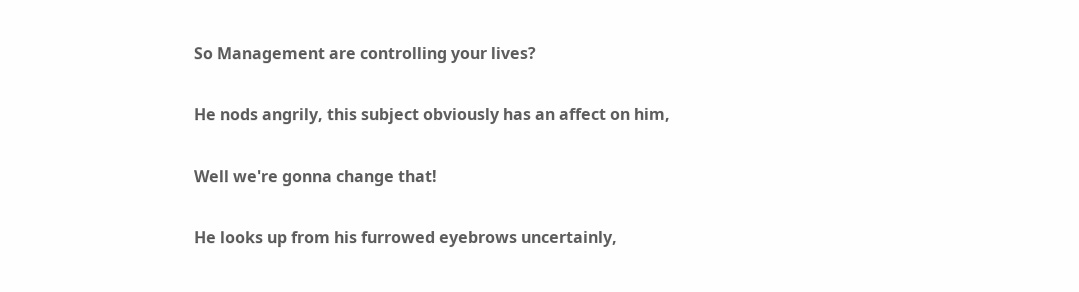So Management are controlling your lives?

He nods angrily, this subject obviously has an affect on him,

Well we're gonna change that!

He looks up from his furrowed eyebrows uncertainly,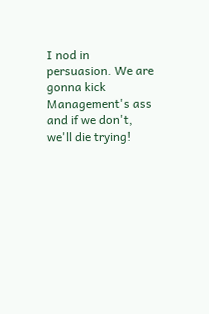I nod in persuasion. We are gonna kick Management's ass and if we don't, we'll die trying!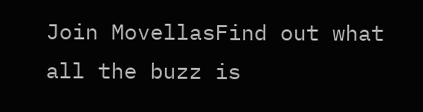Join MovellasFind out what all the buzz is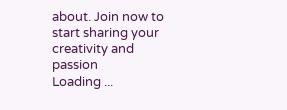about. Join now to start sharing your creativity and passion
Loading ...